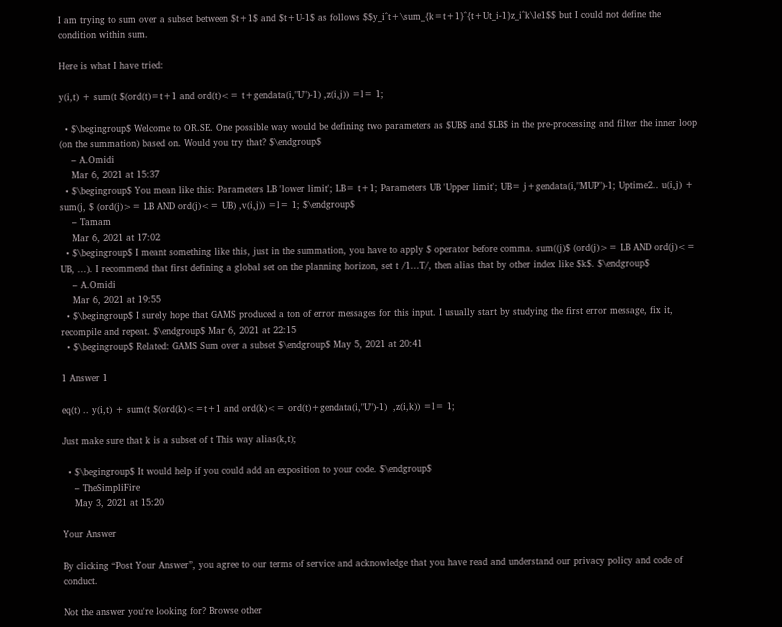I am trying to sum over a subset between $t+1$ and $t+U-1$ as follows $$y_i^t+\sum_{k=t+1}^{t+Ut_i-1}z_i^k\le1$$ but I could not define the condition within sum.

Here is what I have tried:

y(i,t) + sum(t $(ord(t)=t+1 and ord(t)<= t+gendata(i,"U")-1) ,z(i,j)) =l= 1;

  • $\begingroup$ Welcome to OR.SE. One possible way would be defining two parameters as $UB$ and $LB$ in the pre-processing and filter the inner loop (on the summation) based on. Would you try that? $\endgroup$
    – A.Omidi
    Mar 6, 2021 at 15:37
  • $\begingroup$ You mean like this: Parameters LB 'lower limit'; LB= t+1; Parameters UB 'Upper limit'; UB= j+gendata(i,"MUP")-1; Uptime2.. u(i,j) + sum(j, $ (ord(j)>= LB AND ord(j)<= UB) ,v(i,j)) =l= 1; $\endgroup$
    – Tamam
    Mar 6, 2021 at 17:02
  • $\begingroup$ I meant something like this, just in the summation, you have to apply $ operator before comma. sum((j)$ (ord(j)>= LB AND ord(j)<= UB, ...). I recommend that first defining a global set on the planning horizon, set t /1...T/, then alias that by other index like $k$. $\endgroup$
    – A.Omidi
    Mar 6, 2021 at 19:55
  • $\begingroup$ I surely hope that GAMS produced a ton of error messages for this input. I usually start by studying the first error message, fix it, recompile and repeat. $\endgroup$ Mar 6, 2021 at 22:15
  • $\begingroup$ Related: GAMS Sum over a subset $\endgroup$ May 5, 2021 at 20:41

1 Answer 1

eq(t) .. y(i,t) + sum(t $(ord(k)<=t+1 and ord(k)<= ord(t)+gendata(i,"U")-1)  ,z(i,k)) =l= 1;

Just make sure that k is a subset of t This way alias(k,t);

  • $\begingroup$ It would help if you could add an exposition to your code. $\endgroup$
    – TheSimpliFire
    May 3, 2021 at 15:20

Your Answer

By clicking “Post Your Answer”, you agree to our terms of service and acknowledge that you have read and understand our privacy policy and code of conduct.

Not the answer you're looking for? Browse other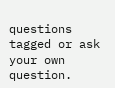questions tagged or ask your own question.